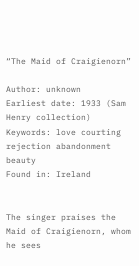“The Maid of Craigienorn”

Author: unknown
Earliest date: 1933 (Sam Henry collection)
Keywords: love courting rejection abandonment beauty
Found in: Ireland


The singer praises the Maid of Craigienorn, whom he sees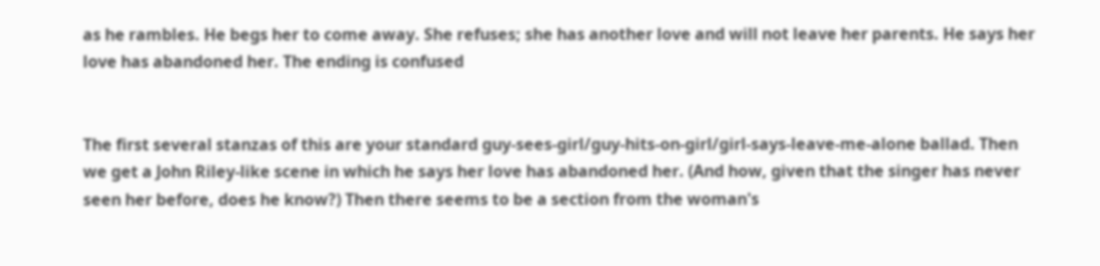as he rambles. He begs her to come away. She refuses; she has another love and will not leave her parents. He says her love has abandoned her. The ending is confused


The first several stanzas of this are your standard guy-sees-girl/guy-hits-on-girl/girl-says-leave-me-alone ballad. Then we get a John Riley-like scene in which he says her love has abandoned her. (And how, given that the singer has never seen her before, does he know?) Then there seems to be a section from the woman's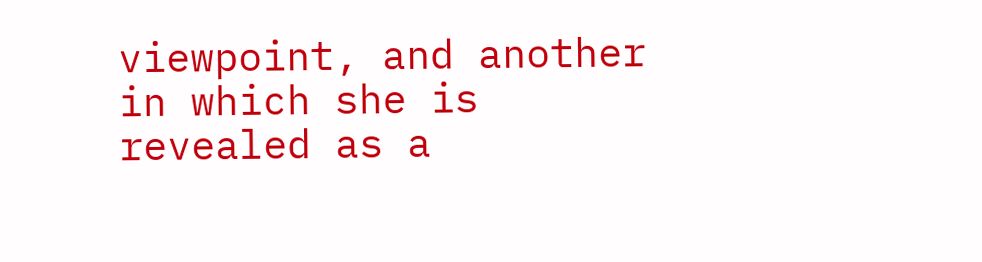viewpoint, and another in which she is revealed as a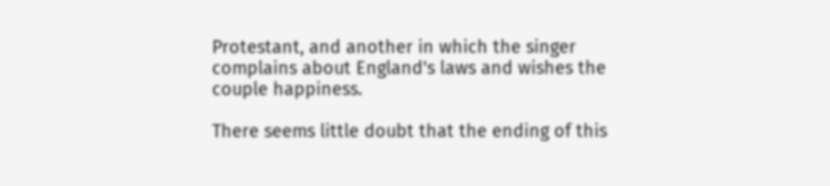Protestant, and another in which the singer complains about England's laws and wishes the couple happiness.

There seems little doubt that the ending of this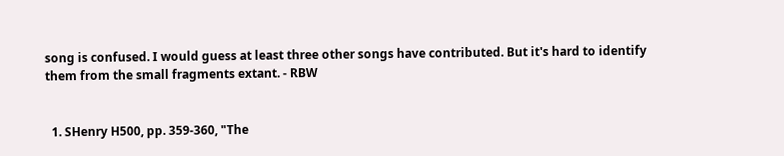song is confused. I would guess at least three other songs have contributed. But it's hard to identify them from the small fragments extant. - RBW


  1. SHenry H500, pp. 359-360, "The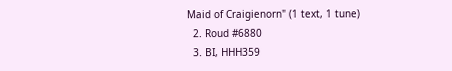Maid of Craigienorn" (1 text, 1 tune)
  2. Roud #6880
  3. BI, HHH359